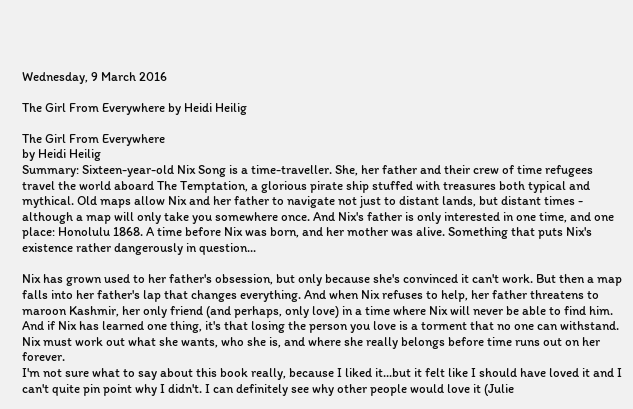Wednesday, 9 March 2016

The Girl From Everywhere by Heidi Heilig

The Girl From Everywhere
by Heidi Heilig
Summary: Sixteen-year-old Nix Song is a time-traveller. She, her father and their crew of time refugees travel the world aboard The Temptation, a glorious pirate ship stuffed with treasures both typical and mythical. Old maps allow Nix and her father to navigate not just to distant lands, but distant times - although a map will only take you somewhere once. And Nix's father is only interested in one time, and one place: Honolulu 1868. A time before Nix was born, and her mother was alive. Something that puts Nix's existence rather dangerously in question...

Nix has grown used to her father's obsession, but only because she's convinced it can't work. But then a map falls into her father's lap that changes everything. And when Nix refuses to help, her father threatens to maroon Kashmir, her only friend (and perhaps, only love) in a time where Nix will never be able to find him. And if Nix has learned one thing, it's that losing the person you love is a torment that no one can withstand. Nix must work out what she wants, who she is, and where she really belongs before time runs out on her forever.
I'm not sure what to say about this book really, because I liked it...but it felt like I should have loved it and I can't quite pin point why I didn't. I can definitely see why other people would love it (Julie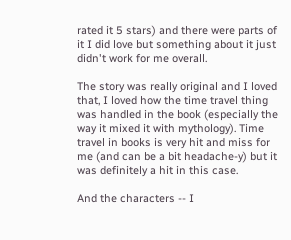rated it 5 stars) and there were parts of it I did love but something about it just didn't work for me overall.

The story was really original and I loved that, I loved how the time travel thing was handled in the book (especially the way it mixed it with mythology). Time travel in books is very hit and miss for me (and can be a bit headache-y) but it was definitely a hit in this case.

And the characters -- I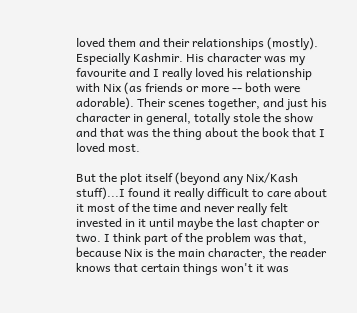loved them and their relationships (mostly). Especially Kashmir. His character was my favourite and I really loved his relationship with Nix (as friends or more -- both were adorable). Their scenes together, and just his character in general, totally stole the show and that was the thing about the book that I loved most.

But the plot itself (beyond any Nix/Kash stuff)...I found it really difficult to care about it most of the time and never really felt invested in it until maybe the last chapter or two. I think part of the problem was that, because Nix is the main character, the reader knows that certain things won't it was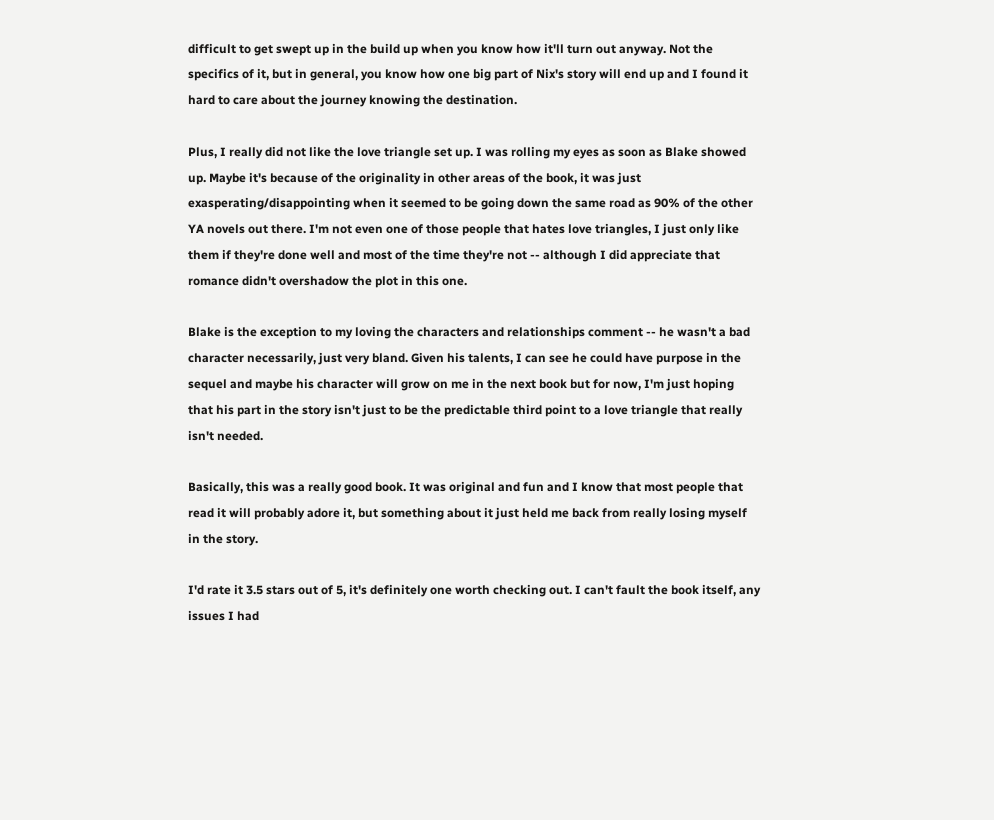difficult to get swept up in the build up when you know how it'll turn out anyway. Not the specifics of it, but in general, you know how one big part of Nix's story will end up and I found it hard to care about the journey knowing the destination.

Plus, I really did not like the love triangle set up. I was rolling my eyes as soon as Blake showed up. Maybe it's because of the originality in other areas of the book, it was just exasperating/disappointing when it seemed to be going down the same road as 90% of the other YA novels out there. I'm not even one of those people that hates love triangles, I just only like them if they're done well and most of the time they're not -- although I did appreciate that romance didn't overshadow the plot in this one.

Blake is the exception to my loving the characters and relationships comment -- he wasn't a bad character necessarily, just very bland. Given his talents, I can see he could have purpose in the sequel and maybe his character will grow on me in the next book but for now, I'm just hoping that his part in the story isn't just to be the predictable third point to a love triangle that really isn't needed.

Basically, this was a really good book. It was original and fun and I know that most people that read it will probably adore it, but something about it just held me back from really losing myself in the story.

I'd rate it 3.5 stars out of 5, it's definitely one worth checking out. I can't fault the book itself, any issues I had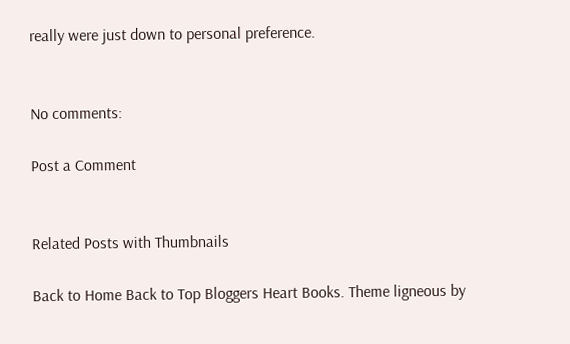really were just down to personal preference.


No comments:

Post a Comment


Related Posts with Thumbnails

Back to Home Back to Top Bloggers Heart Books. Theme ligneous by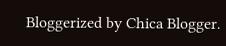Bloggerized by Chica Blogger.